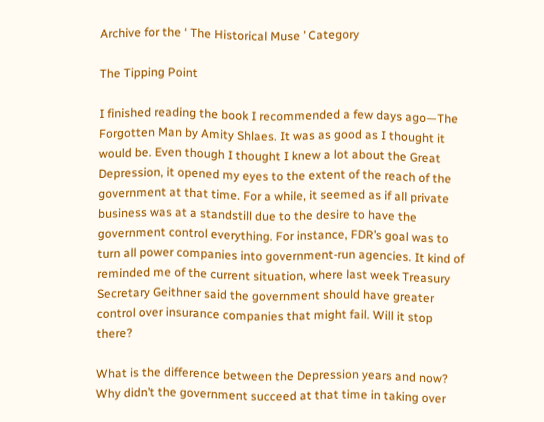Archive for the ‘ The Historical Muse ’ Category

The Tipping Point

I finished reading the book I recommended a few days ago—The Forgotten Man by Amity Shlaes. It was as good as I thought it would be. Even though I thought I knew a lot about the Great Depression, it opened my eyes to the extent of the reach of the government at that time. For a while, it seemed as if all private business was at a standstill due to the desire to have the government control everything. For instance, FDR’s goal was to turn all power companies into government-run agencies. It kind of reminded me of the current situation, where last week Treasury Secretary Geithner said the government should have greater control over insurance companies that might fail. Will it stop there?

What is the difference between the Depression years and now? Why didn’t the government succeed at that time in taking over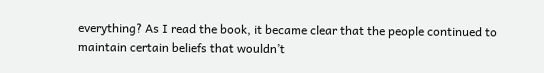everything? As I read the book, it became clear that the people continued to maintain certain beliefs that wouldn’t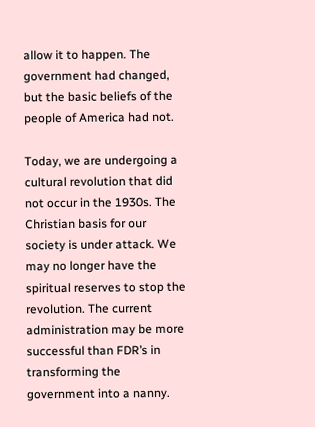allow it to happen. The government had changed, but the basic beliefs of the people of America had not.

Today, we are undergoing a cultural revolution that did not occur in the 1930s. The Christian basis for our society is under attack. We may no longer have the spiritual reserves to stop the revolution. The current administration may be more successful than FDR’s in transforming the government into a nanny.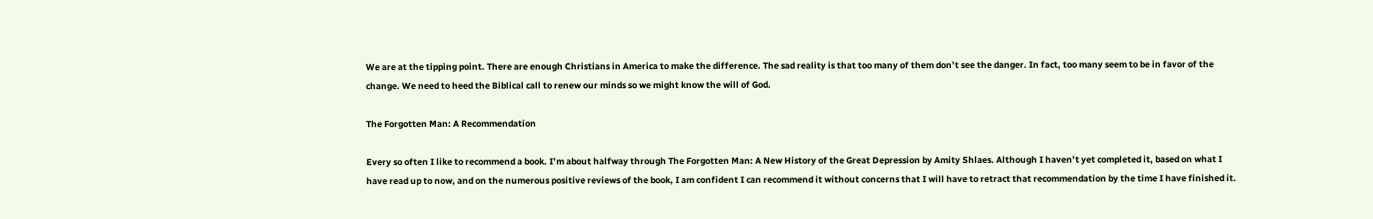We are at the tipping point. There are enough Christians in America to make the difference. The sad reality is that too many of them don’t see the danger. In fact, too many seem to be in favor of the change. We need to heed the Biblical call to renew our minds so we might know the will of God.

The Forgotten Man: A Recommendation

Every so often I like to recommend a book. I’m about halfway through The Forgotten Man: A New History of the Great Depression by Amity Shlaes. Although I haven’t yet completed it, based on what I have read up to now, and on the numerous positive reviews of the book, I am confident I can recommend it without concerns that I will have to retract that recommendation by the time I have finished it.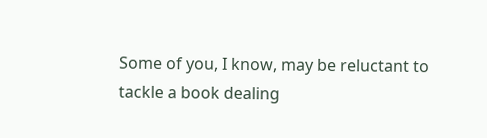Some of you, I know, may be reluctant to tackle a book dealing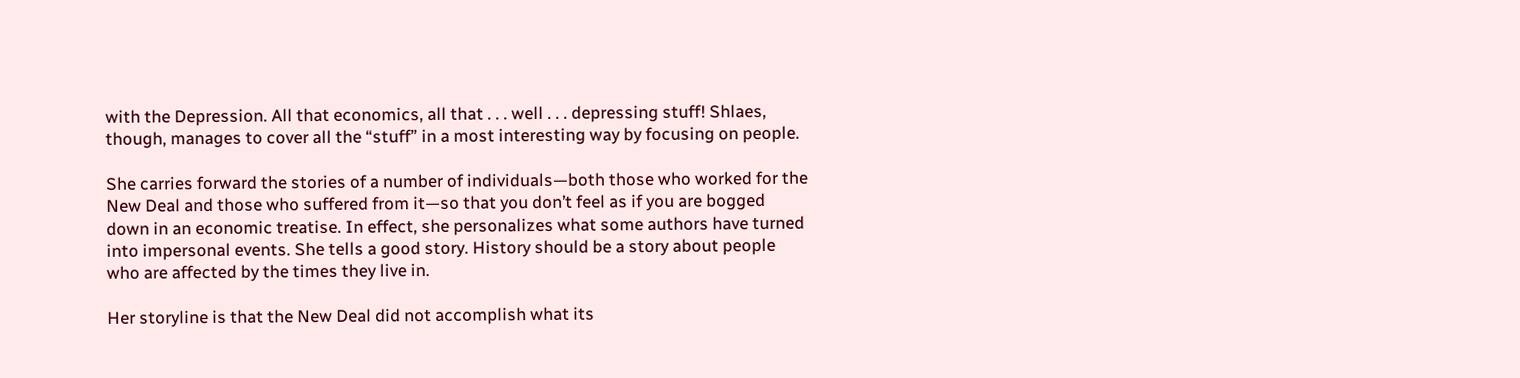with the Depression. All that economics, all that . . . well . . . depressing stuff! Shlaes, though, manages to cover all the “stuff” in a most interesting way by focusing on people.

She carries forward the stories of a number of individuals—both those who worked for the New Deal and those who suffered from it—so that you don’t feel as if you are bogged down in an economic treatise. In effect, she personalizes what some authors have turned into impersonal events. She tells a good story. History should be a story about people who are affected by the times they live in.

Her storyline is that the New Deal did not accomplish what its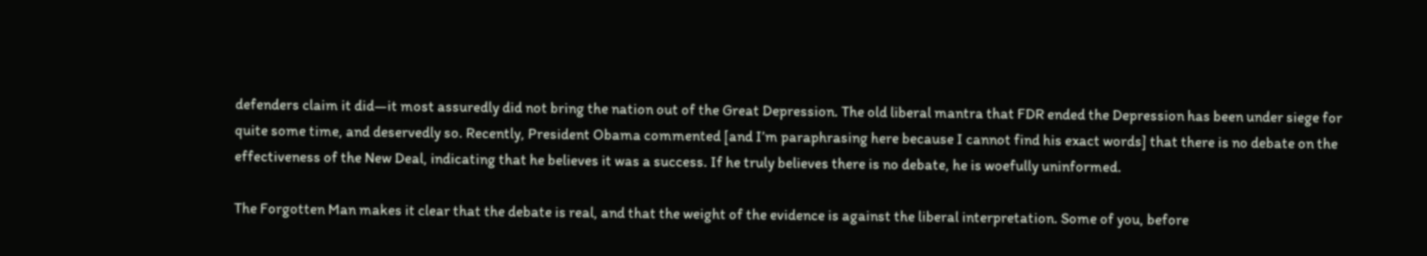defenders claim it did—it most assuredly did not bring the nation out of the Great Depression. The old liberal mantra that FDR ended the Depression has been under siege for quite some time, and deservedly so. Recently, President Obama commented [and I’m paraphrasing here because I cannot find his exact words] that there is no debate on the effectiveness of the New Deal, indicating that he believes it was a success. If he truly believes there is no debate, he is woefully uninformed.

The Forgotten Man makes it clear that the debate is real, and that the weight of the evidence is against the liberal interpretation. Some of you, before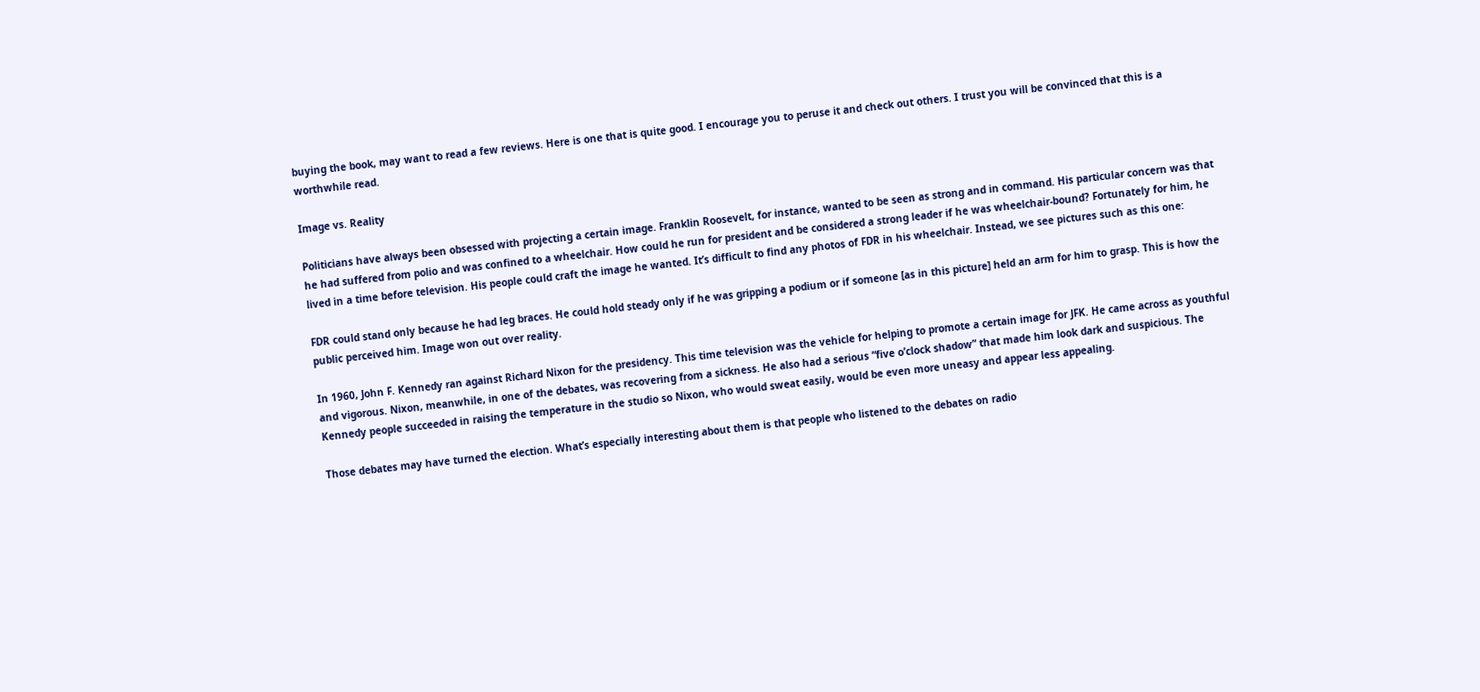buying the book, may want to read a few reviews. Here is one that is quite good. I encourage you to peruse it and check out others. I trust you will be convinced that this is a worthwhile read.

Image vs. Reality

Politicians have always been obsessed with projecting a certain image. Franklin Roosevelt, for instance, wanted to be seen as strong and in command. His particular concern was that he had suffered from polio and was confined to a wheelchair. How could he run for president and be considered a strong leader if he was wheelchair-bound? Fortunately for him, he lived in a time before television. His people could craft the image he wanted. It’s difficult to find any photos of FDR in his wheelchair. Instead, we see pictures such as this one:

FDR could stand only because he had leg braces. He could hold steady only if he was gripping a podium or if someone [as in this picture] held an arm for him to grasp. This is how the public perceived him. Image won out over reality.

In 1960, John F. Kennedy ran against Richard Nixon for the presidency. This time television was the vehicle for helping to promote a certain image for JFK. He came across as youthful and vigorous. Nixon, meanwhile, in one of the debates, was recovering from a sickness. He also had a serious “five o’clock shadow” that made him look dark and suspicious. The Kennedy people succeeded in raising the temperature in the studio so Nixon, who would sweat easily, would be even more uneasy and appear less appealing.

Those debates may have turned the election. What’s especially interesting about them is that people who listened to the debates on radio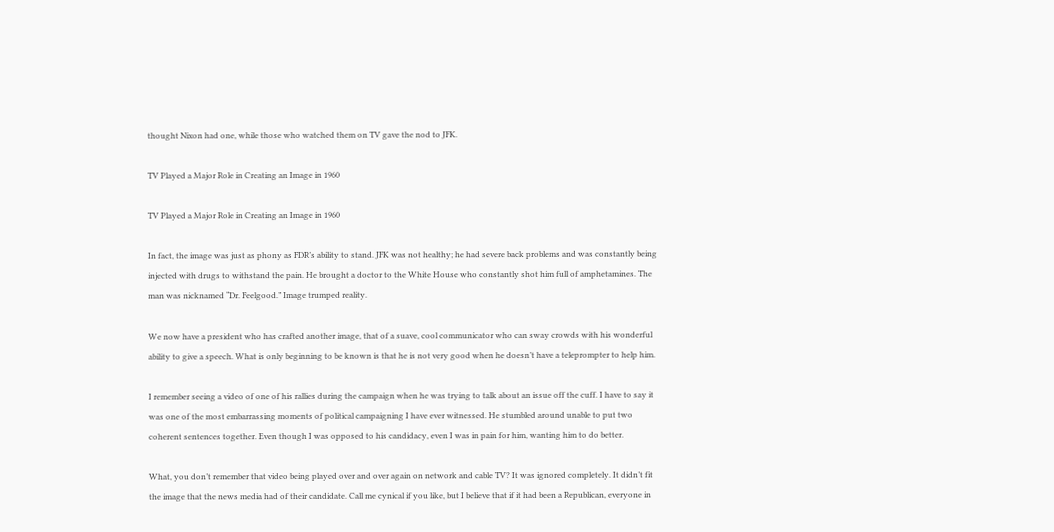thought Nixon had one, while those who watched them on TV gave the nod to JFK.

TV Played a Major Role in Creating an Image in 1960

TV Played a Major Role in Creating an Image in 1960

In fact, the image was just as phony as FDR’s ability to stand. JFK was not healthy; he had severe back problems and was constantly being injected with drugs to withstand the pain. He brought a doctor to the White House who constantly shot him full of amphetamines. The man was nicknamed “Dr. Feelgood.” Image trumped reality.

We now have a president who has crafted another image, that of a suave, cool communicator who can sway crowds with his wonderful ability to give a speech. What is only beginning to be known is that he is not very good when he doesn’t have a teleprompter to help him.

I remember seeing a video of one of his rallies during the campaign when he was trying to talk about an issue off the cuff. I have to say it was one of the most embarrassing moments of political campaigning I have ever witnessed. He stumbled around unable to put two coherent sentences together. Even though I was opposed to his candidacy, even I was in pain for him, wanting him to do better.

What, you don’t remember that video being played over and over again on network and cable TV? It was ignored completely. It didn’t fit the image that the news media had of their candidate. Call me cynical if you like, but I believe that if it had been a Republican, everyone in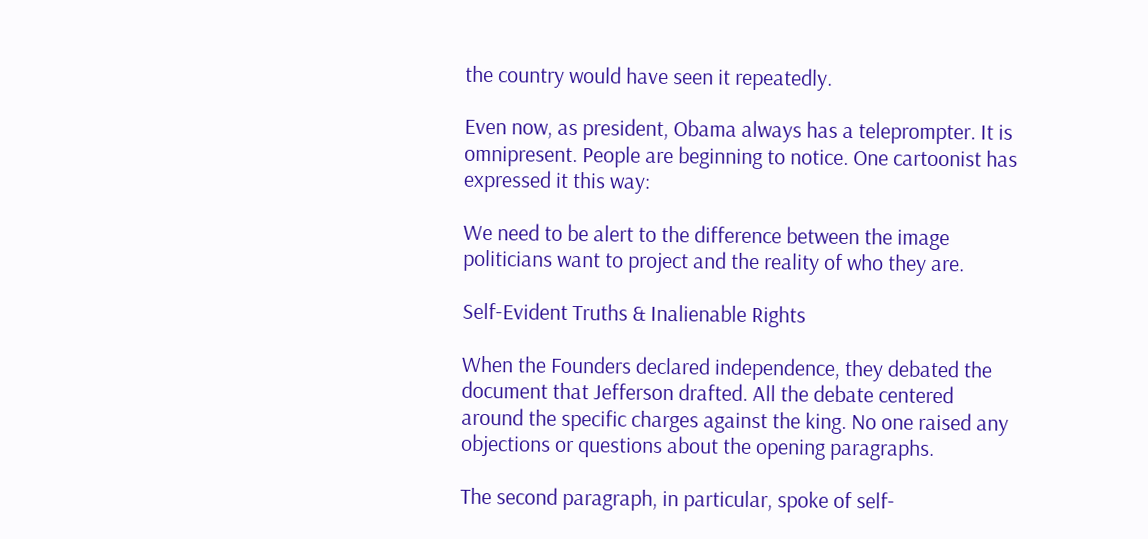the country would have seen it repeatedly.

Even now, as president, Obama always has a teleprompter. It is omnipresent. People are beginning to notice. One cartoonist has expressed it this way:

We need to be alert to the difference between the image politicians want to project and the reality of who they are.

Self-Evident Truths & Inalienable Rights

When the Founders declared independence, they debated the document that Jefferson drafted. All the debate centered around the specific charges against the king. No one raised any objections or questions about the opening paragraphs.

The second paragraph, in particular, spoke of self-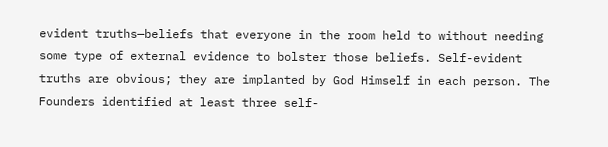evident truths—beliefs that everyone in the room held to without needing some type of external evidence to bolster those beliefs. Self-evident truths are obvious; they are implanted by God Himself in each person. The Founders identified at least three self-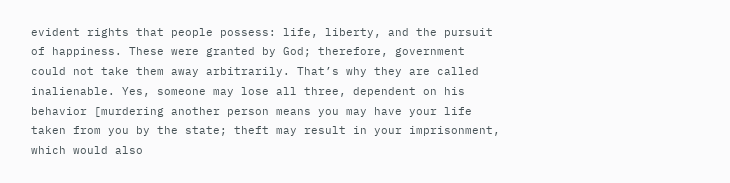evident rights that people possess: life, liberty, and the pursuit of happiness. These were granted by God; therefore, government could not take them away arbitrarily. That’s why they are called inalienable. Yes, someone may lose all three, dependent on his behavior [murdering another person means you may have your life taken from you by the state; theft may result in your imprisonment, which would also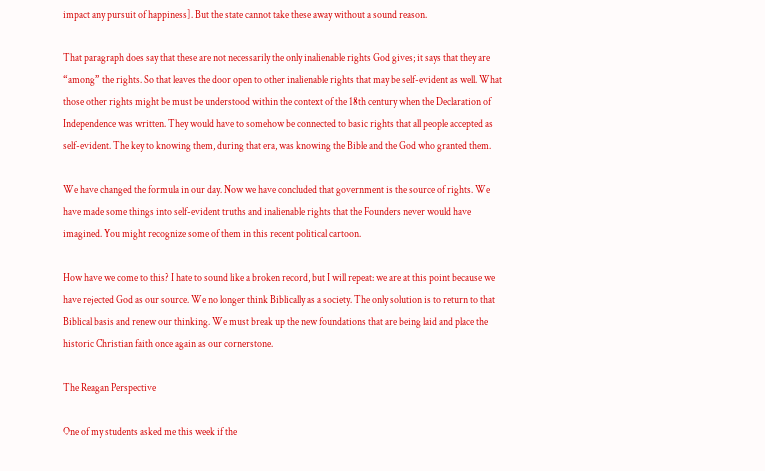impact any pursuit of happiness]. But the state cannot take these away without a sound reason.

That paragraph does say that these are not necessarily the only inalienable rights God gives; it says that they are “among” the rights. So that leaves the door open to other inalienable rights that may be self-evident as well. What those other rights might be must be understood within the context of the 18th century when the Declaration of Independence was written. They would have to somehow be connected to basic rights that all people accepted as self-evident. The key to knowing them, during that era, was knowing the Bible and the God who granted them.

We have changed the formula in our day. Now we have concluded that government is the source of rights. We have made some things into self-evident truths and inalienable rights that the Founders never would have imagined. You might recognize some of them in this recent political cartoon.

How have we come to this? I hate to sound like a broken record, but I will repeat: we are at this point because we have rejected God as our source. We no longer think Biblically as a society. The only solution is to return to that Biblical basis and renew our thinking. We must break up the new foundations that are being laid and place the historic Christian faith once again as our cornerstone.

The Reagan Perspective

One of my students asked me this week if the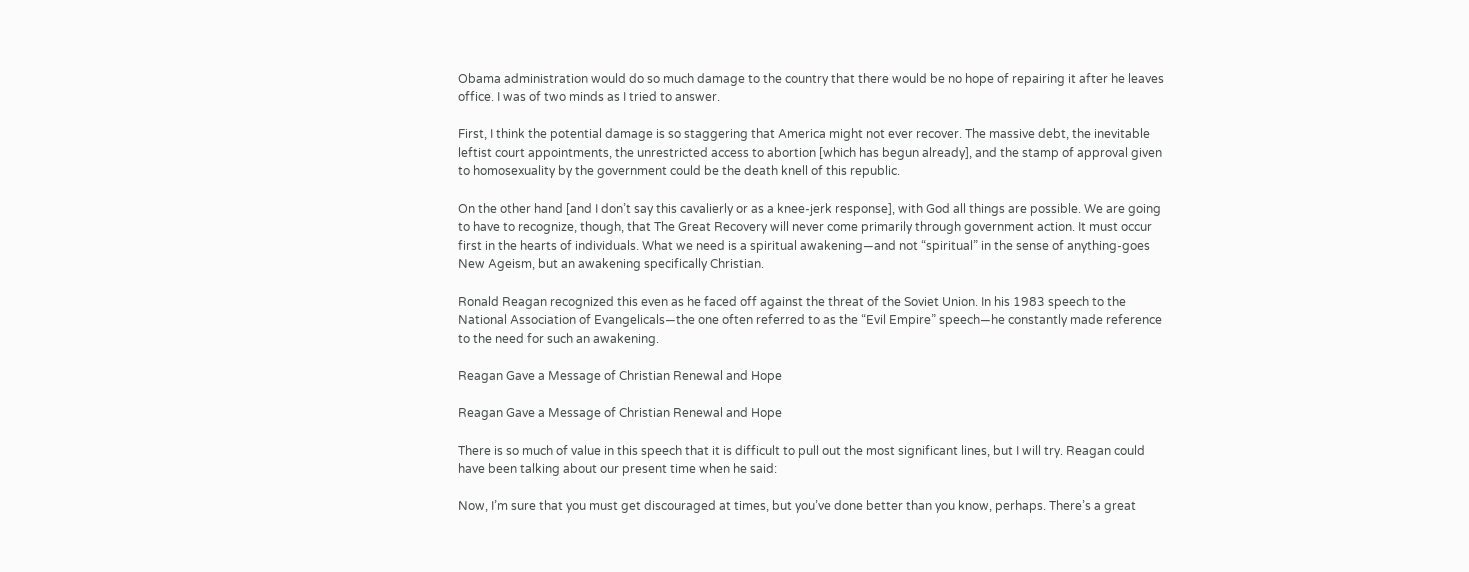Obama administration would do so much damage to the country that there would be no hope of repairing it after he leaves office. I was of two minds as I tried to answer.

First, I think the potential damage is so staggering that America might not ever recover. The massive debt, the inevitable leftist court appointments, the unrestricted access to abortion [which has begun already], and the stamp of approval given to homosexuality by the government could be the death knell of this republic.

On the other hand [and I don’t say this cavalierly or as a knee-jerk response], with God all things are possible. We are going to have to recognize, though, that The Great Recovery will never come primarily through government action. It must occur first in the hearts of individuals. What we need is a spiritual awakening—and not “spiritual” in the sense of anything-goes New Ageism, but an awakening specifically Christian.

Ronald Reagan recognized this even as he faced off against the threat of the Soviet Union. In his 1983 speech to the National Association of Evangelicals—the one often referred to as the “Evil Empire” speech—he constantly made reference to the need for such an awakening.

Reagan Gave a Message of Christian Renewal and Hope

Reagan Gave a Message of Christian Renewal and Hope

There is so much of value in this speech that it is difficult to pull out the most significant lines, but I will try. Reagan could have been talking about our present time when he said:

Now, I’m sure that you must get discouraged at times, but you’ve done better than you know, perhaps. There’s a great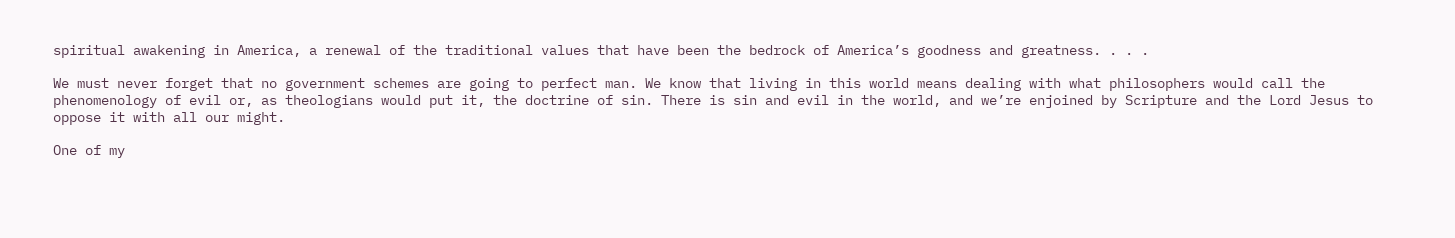spiritual awakening in America, a renewal of the traditional values that have been the bedrock of America’s goodness and greatness. . . .

We must never forget that no government schemes are going to perfect man. We know that living in this world means dealing with what philosophers would call the phenomenology of evil or, as theologians would put it, the doctrine of sin. There is sin and evil in the world, and we’re enjoined by Scripture and the Lord Jesus to oppose it with all our might.

One of my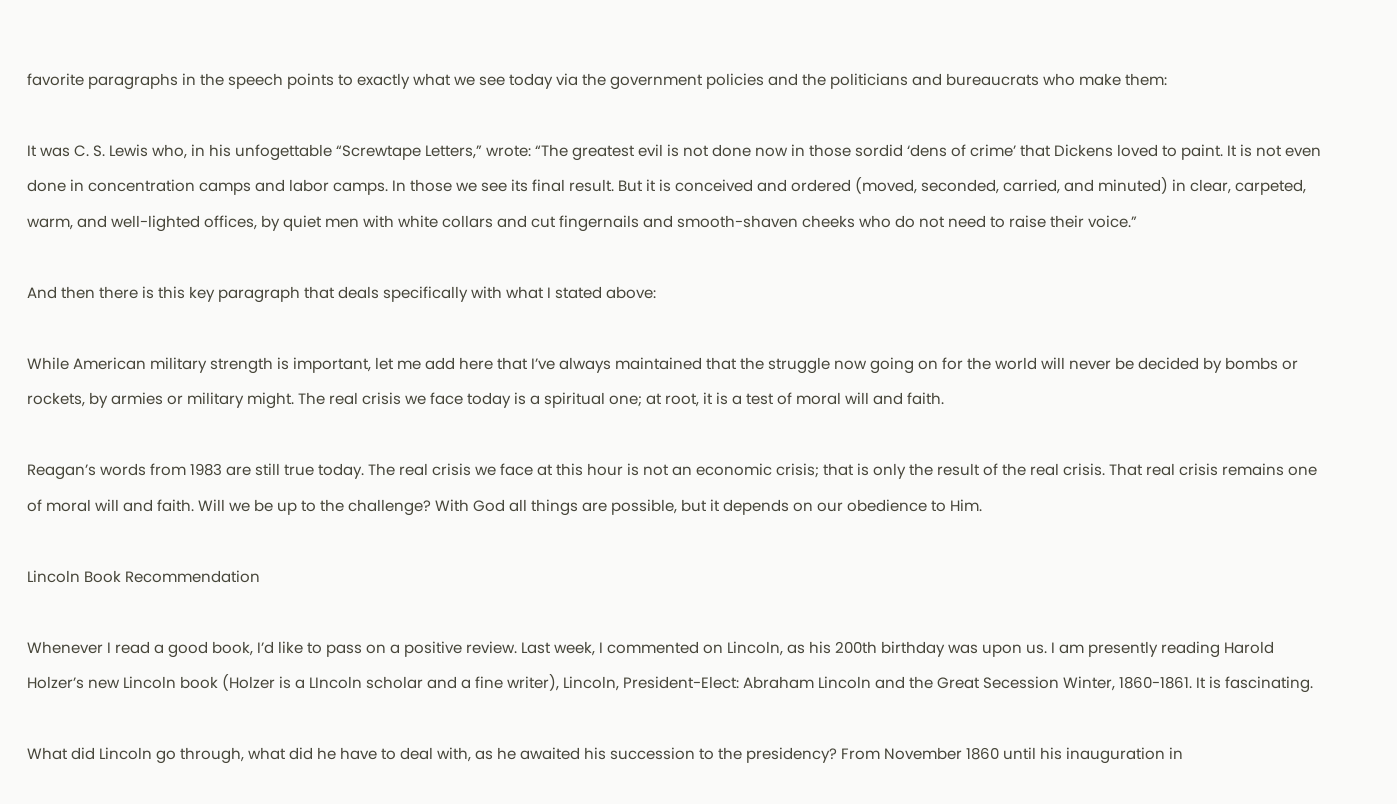favorite paragraphs in the speech points to exactly what we see today via the government policies and the politicians and bureaucrats who make them:

It was C. S. Lewis who, in his unfogettable “Screwtape Letters,” wrote: “The greatest evil is not done now in those sordid ‘dens of crime’ that Dickens loved to paint. It is not even done in concentration camps and labor camps. In those we see its final result. But it is conceived and ordered (moved, seconded, carried, and minuted) in clear, carpeted, warm, and well-lighted offices, by quiet men with white collars and cut fingernails and smooth-shaven cheeks who do not need to raise their voice.”

And then there is this key paragraph that deals specifically with what I stated above:

While American military strength is important, let me add here that I’ve always maintained that the struggle now going on for the world will never be decided by bombs or rockets, by armies or military might. The real crisis we face today is a spiritual one; at root, it is a test of moral will and faith.

Reagan’s words from 1983 are still true today. The real crisis we face at this hour is not an economic crisis; that is only the result of the real crisis. That real crisis remains one of moral will and faith. Will we be up to the challenge? With God all things are possible, but it depends on our obedience to Him.

Lincoln Book Recommendation

Whenever I read a good book, I’d like to pass on a positive review. Last week, I commented on Lincoln, as his 200th birthday was upon us. I am presently reading Harold Holzer’s new Lincoln book (Holzer is a LIncoln scholar and a fine writer), Lincoln, President-Elect: Abraham Lincoln and the Great Secession Winter, 1860-1861. It is fascinating.

What did Lincoln go through, what did he have to deal with, as he awaited his succession to the presidency? From November 1860 until his inauguration in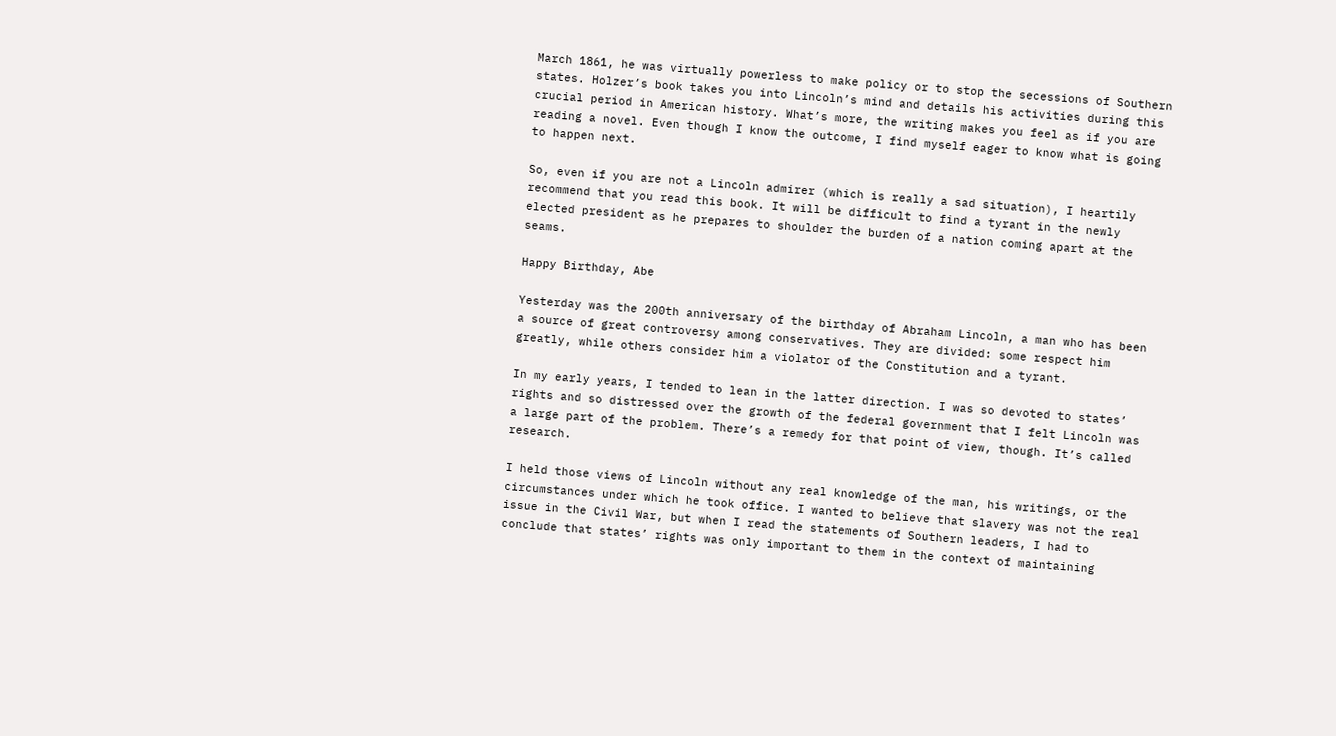March 1861, he was virtually powerless to make policy or to stop the secessions of Southern states. Holzer’s book takes you into Lincoln’s mind and details his activities during this crucial period in American history. What’s more, the writing makes you feel as if you are reading a novel. Even though I know the outcome, I find myself eager to know what is going to happen next.

So, even if you are not a Lincoln admirer (which is really a sad situation), I heartily recommend that you read this book. It will be difficult to find a tyrant in the newly elected president as he prepares to shoulder the burden of a nation coming apart at the seams.

Happy Birthday, Abe

Yesterday was the 200th anniversary of the birthday of Abraham Lincoln, a man who has been a source of great controversy among conservatives. They are divided: some respect him greatly, while others consider him a violator of the Constitution and a tyrant.

In my early years, I tended to lean in the latter direction. I was so devoted to states’ rights and so distressed over the growth of the federal government that I felt Lincoln was a large part of the problem. There’s a remedy for that point of view, though. It’s called research.

I held those views of Lincoln without any real knowledge of the man, his writings, or the circumstances under which he took office. I wanted to believe that slavery was not the real issue in the Civil War, but when I read the statements of Southern leaders, I had to conclude that states’ rights was only important to them in the context of maintaining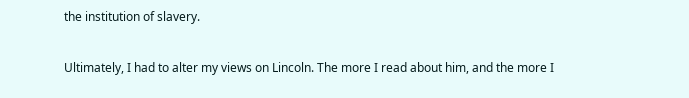the institution of slavery.

Ultimately, I had to alter my views on Lincoln. The more I read about him, and the more I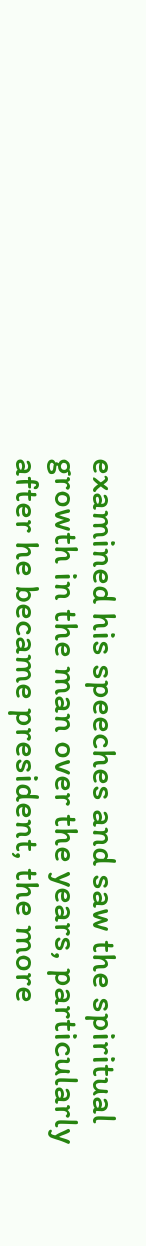examined his speeches and saw the spiritual growth in the man over the years, particularly after he became president, the more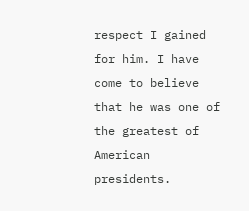respect I gained for him. I have come to believe that he was one of the greatest of American presidents.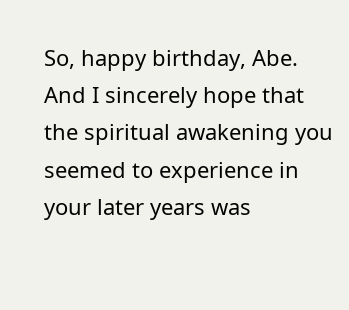So, happy birthday, Abe. And I sincerely hope that the spiritual awakening you seemed to experience in your later years was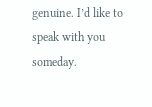genuine. I’d like to speak with you someday.